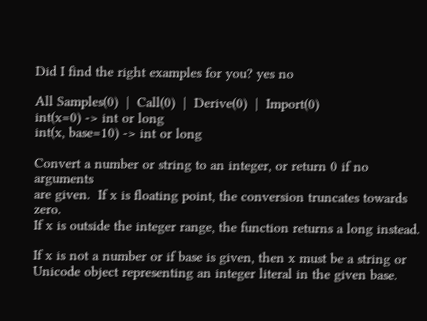Did I find the right examples for you? yes no

All Samples(0)  |  Call(0)  |  Derive(0)  |  Import(0)
int(x=0) -> int or long
int(x, base=10) -> int or long

Convert a number or string to an integer, or return 0 if no arguments
are given.  If x is floating point, the conversion truncates towards zero.
If x is outside the integer range, the function returns a long instead.

If x is not a number or if base is given, then x must be a string or
Unicode object representing an integer literal in the given base.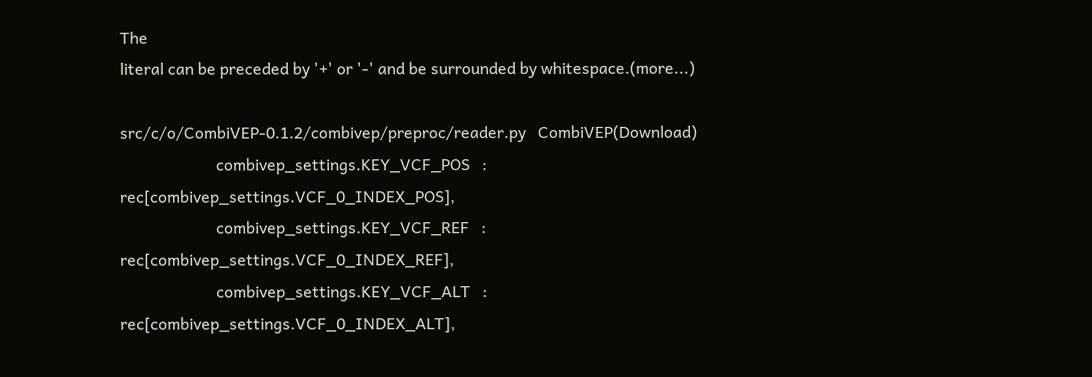The
literal can be preceded by '+' or '-' and be surrounded by whitespace.(more...)

src/c/o/CombiVEP-0.1.2/combivep/preproc/reader.py   CombiVEP(Download)
                        combivep_settings.KEY_VCF_POS   : rec[combivep_settings.VCF_0_INDEX_POS],
                        combivep_settings.KEY_VCF_REF   : rec[combivep_settings.VCF_0_INDEX_REF],
                        combivep_settings.KEY_VCF_ALT   : rec[combivep_settings.VCF_0_INDEX_ALT],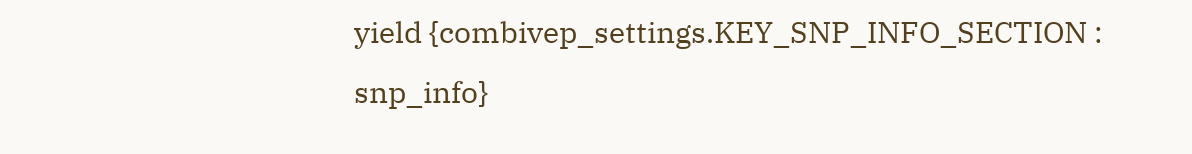yield {combivep_settings.KEY_SNP_INFO_SECTION : snp_info}